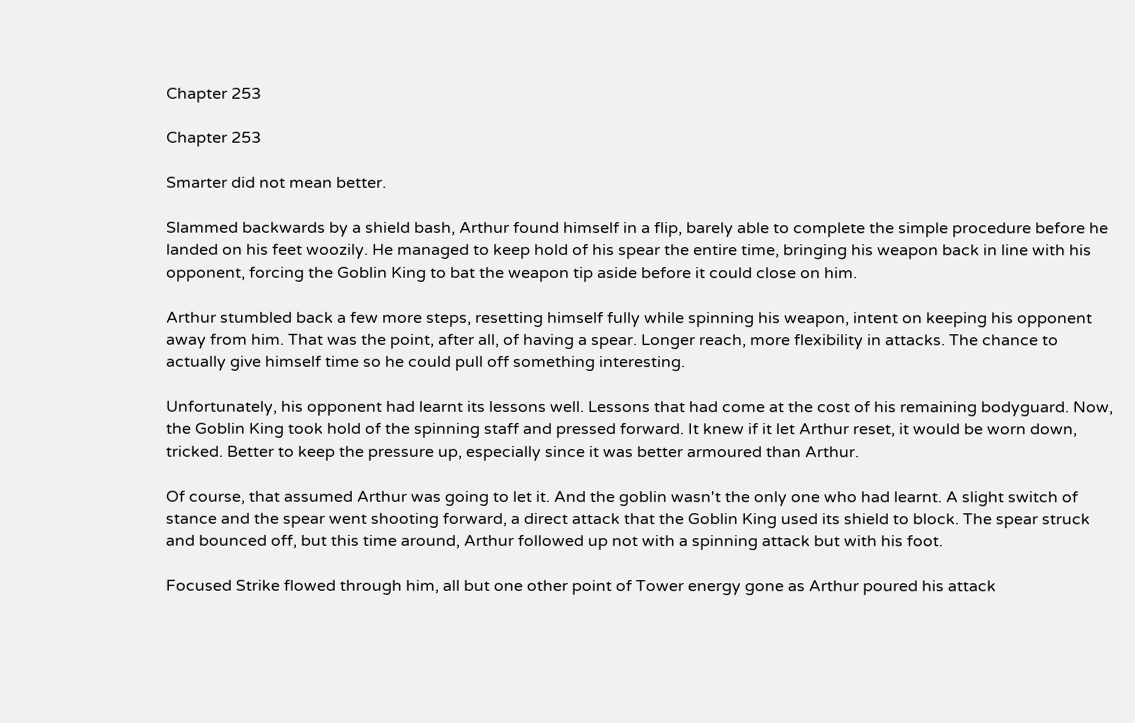Chapter 253

Chapter 253

Smarter did not mean better.

Slammed backwards by a shield bash, Arthur found himself in a flip, barely able to complete the simple procedure before he landed on his feet woozily. He managed to keep hold of his spear the entire time, bringing his weapon back in line with his opponent, forcing the Goblin King to bat the weapon tip aside before it could close on him.

Arthur stumbled back a few more steps, resetting himself fully while spinning his weapon, intent on keeping his opponent away from him. That was the point, after all, of having a spear. Longer reach, more flexibility in attacks. The chance to actually give himself time so he could pull off something interesting.

Unfortunately, his opponent had learnt its lessons well. Lessons that had come at the cost of his remaining bodyguard. Now, the Goblin King took hold of the spinning staff and pressed forward. It knew if it let Arthur reset, it would be worn down, tricked. Better to keep the pressure up, especially since it was better armoured than Arthur.

Of course, that assumed Arthur was going to let it. And the goblin wasn't the only one who had learnt. A slight switch of stance and the spear went shooting forward, a direct attack that the Goblin King used its shield to block. The spear struck and bounced off, but this time around, Arthur followed up not with a spinning attack but with his foot.

Focused Strike flowed through him, all but one other point of Tower energy gone as Arthur poured his attack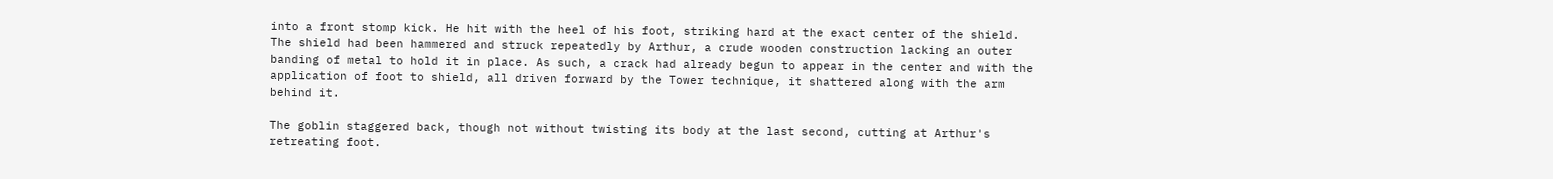into a front stomp kick. He hit with the heel of his foot, striking hard at the exact center of the shield. The shield had been hammered and struck repeatedly by Arthur, a crude wooden construction lacking an outer banding of metal to hold it in place. As such, a crack had already begun to appear in the center and with the application of foot to shield, all driven forward by the Tower technique, it shattered along with the arm behind it.

The goblin staggered back, though not without twisting its body at the last second, cutting at Arthur's retreating foot.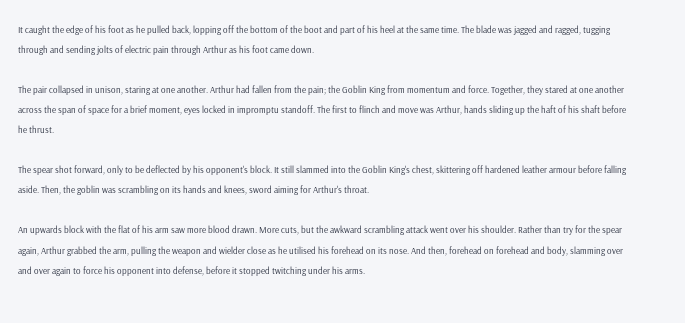It caught the edge of his foot as he pulled back, lopping off the bottom of the boot and part of his heel at the same time. The blade was jagged and ragged, tugging through and sending jolts of electric pain through Arthur as his foot came down.

The pair collapsed in unison, staring at one another. Arthur had fallen from the pain; the Goblin King from momentum and force. Together, they stared at one another across the span of space for a brief moment, eyes locked in impromptu standoff. The first to flinch and move was Arthur, hands sliding up the haft of his shaft before he thrust.

The spear shot forward, only to be deflected by his opponent's block. It still slammed into the Goblin King's chest, skittering off hardened leather armour before falling aside. Then, the goblin was scrambling on its hands and knees, sword aiming for Arthur's throat.

An upwards block with the flat of his arm saw more blood drawn. More cuts, but the awkward scrambling attack went over his shoulder. Rather than try for the spear again, Arthur grabbed the arm, pulling the weapon and wielder close as he utilised his forehead on its nose. And then, forehead on forehead and body, slamming over and over again to force his opponent into defense, before it stopped twitching under his arms.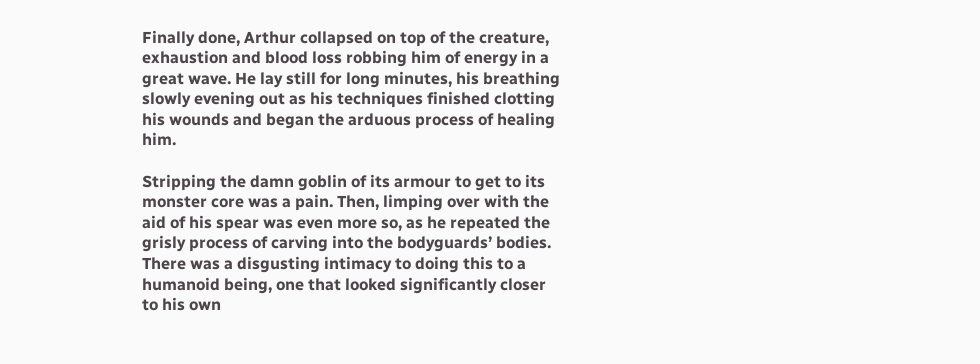Finally done, Arthur collapsed on top of the creature, exhaustion and blood loss robbing him of energy in a great wave. He lay still for long minutes, his breathing slowly evening out as his techniques finished clotting his wounds and began the arduous process of healing him.

Stripping the damn goblin of its armour to get to its monster core was a pain. Then, limping over with the aid of his spear was even more so, as he repeated the grisly process of carving into the bodyguards’ bodies. There was a disgusting intimacy to doing this to a humanoid being, one that looked significantly closer to his own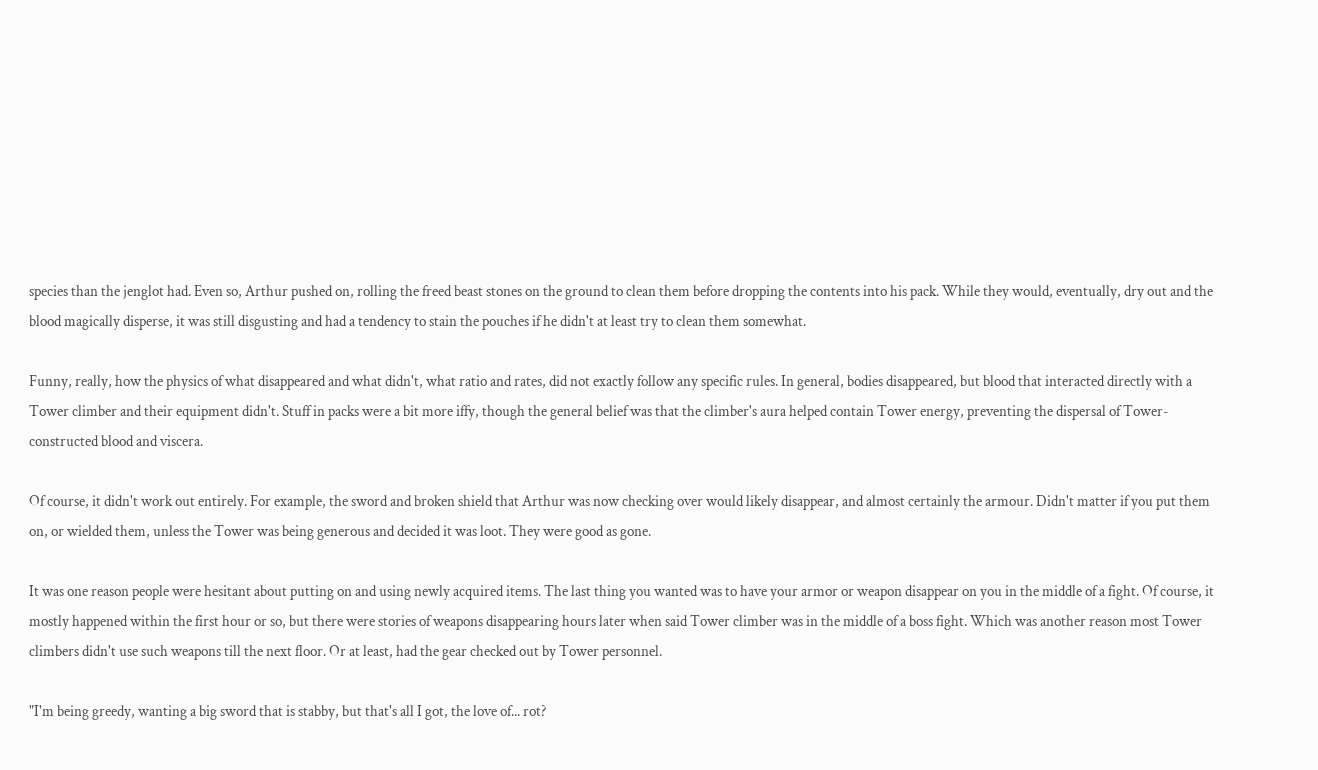species than the jenglot had. Even so, Arthur pushed on, rolling the freed beast stones on the ground to clean them before dropping the contents into his pack. While they would, eventually, dry out and the blood magically disperse, it was still disgusting and had a tendency to stain the pouches if he didn't at least try to clean them somewhat.

Funny, really, how the physics of what disappeared and what didn't, what ratio and rates, did not exactly follow any specific rules. In general, bodies disappeared, but blood that interacted directly with a Tower climber and their equipment didn't. Stuff in packs were a bit more iffy, though the general belief was that the climber's aura helped contain Tower energy, preventing the dispersal of Tower-constructed blood and viscera.

Of course, it didn't work out entirely. For example, the sword and broken shield that Arthur was now checking over would likely disappear, and almost certainly the armour. Didn't matter if you put them on, or wielded them, unless the Tower was being generous and decided it was loot. They were good as gone.

It was one reason people were hesitant about putting on and using newly acquired items. The last thing you wanted was to have your armor or weapon disappear on you in the middle of a fight. Of course, it mostly happened within the first hour or so, but there were stories of weapons disappearing hours later when said Tower climber was in the middle of a boss fight. Which was another reason most Tower climbers didn't use such weapons till the next floor. Or at least, had the gear checked out by Tower personnel.

"I'm being greedy, wanting a big sword that is stabby, but that's all I got, the love of... rot?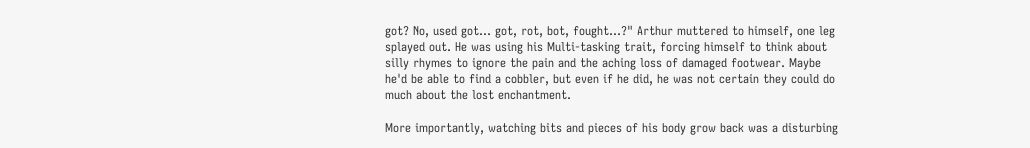got? No, used got... got, rot, bot, fought...?" Arthur muttered to himself, one leg splayed out. He was using his Multi-tasking trait, forcing himself to think about silly rhymes to ignore the pain and the aching loss of damaged footwear. Maybe he'd be able to find a cobbler, but even if he did, he was not certain they could do much about the lost enchantment.

More importantly, watching bits and pieces of his body grow back was a disturbing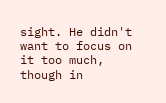sight. He didn't want to focus on it too much, though in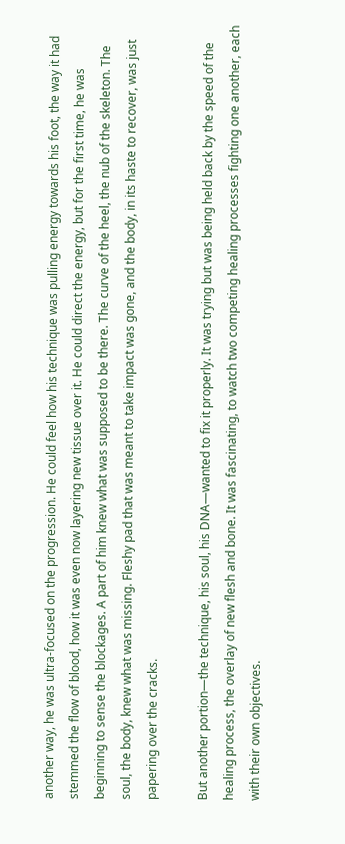another way, he was ultra-focused on the progression. He could feel how his technique was pulling energy towards his foot, the way it had stemmed the flow of blood, how it was even now layering new tissue over it. He could direct the energy, but for the first time, he was beginning to sense the blockages. A part of him knew what was supposed to be there. The curve of the heel, the nub of the skeleton. The soul, the body, knew what was missing. Fleshy pad that was meant to take impact was gone, and the body, in its haste to recover, was just papering over the cracks.

But another portion—the technique, his soul, his DNA—wanted to fix it properly. It was trying but was being held back by the speed of the healing process, the overlay of new flesh and bone. It was fascinating, to watch two competing healing processes fighting one another, each with their own objectives.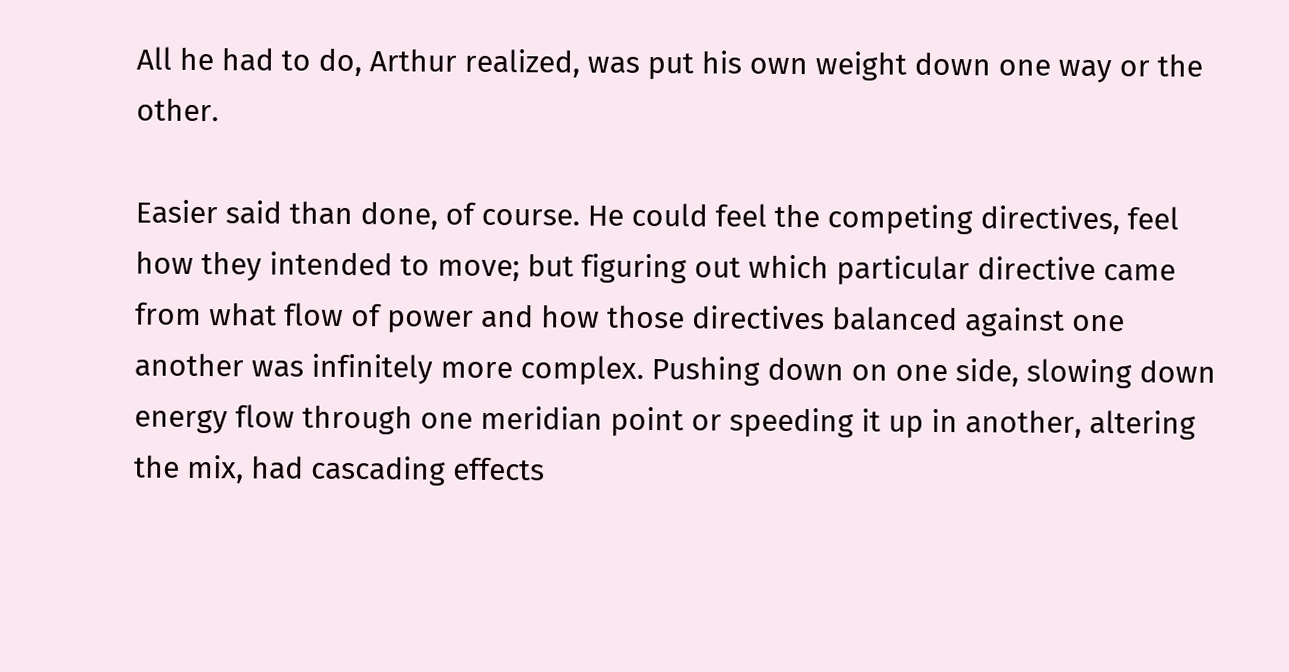All he had to do, Arthur realized, was put his own weight down one way or the other.

Easier said than done, of course. He could feel the competing directives, feel how they intended to move; but figuring out which particular directive came from what flow of power and how those directives balanced against one another was infinitely more complex. Pushing down on one side, slowing down energy flow through one meridian point or speeding it up in another, altering the mix, had cascading effects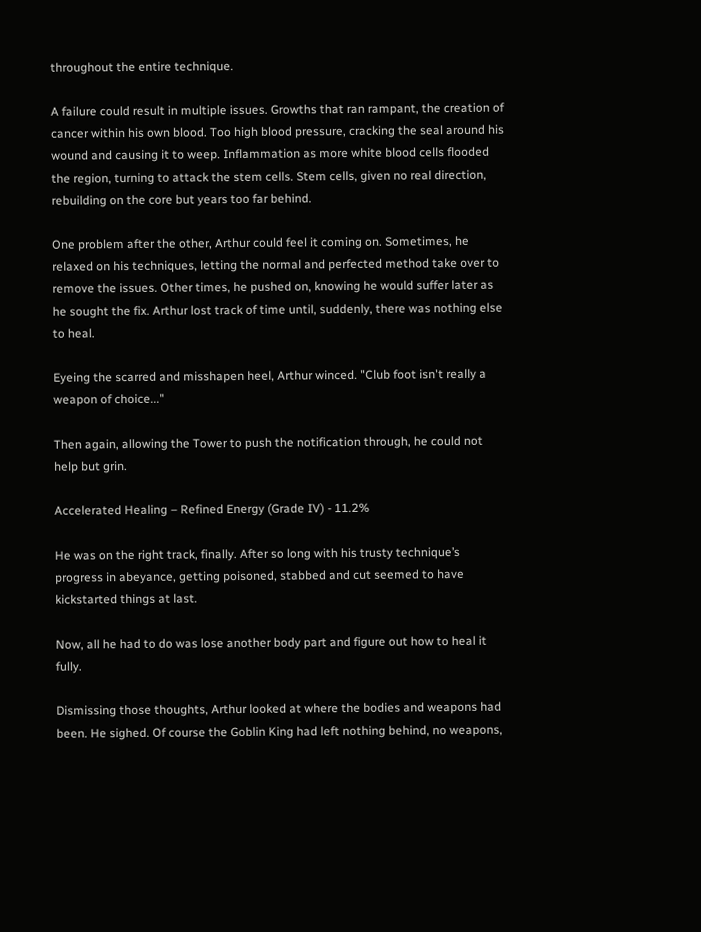throughout the entire technique.

A failure could result in multiple issues. Growths that ran rampant, the creation of cancer within his own blood. Too high blood pressure, cracking the seal around his wound and causing it to weep. Inflammation as more white blood cells flooded the region, turning to attack the stem cells. Stem cells, given no real direction, rebuilding on the core but years too far behind.

One problem after the other, Arthur could feel it coming on. Sometimes, he relaxed on his techniques, letting the normal and perfected method take over to remove the issues. Other times, he pushed on, knowing he would suffer later as he sought the fix. Arthur lost track of time until, suddenly, there was nothing else to heal.

Eyeing the scarred and misshapen heel, Arthur winced. "Club foot isn't really a weapon of choice..."

Then again, allowing the Tower to push the notification through, he could not help but grin.

Accelerated Healing – Refined Energy (Grade IV) - 11.2%

He was on the right track, finally. After so long with his trusty technique’s progress in abeyance, getting poisoned, stabbed and cut seemed to have kickstarted things at last.

Now, all he had to do was lose another body part and figure out how to heal it fully.

Dismissing those thoughts, Arthur looked at where the bodies and weapons had been. He sighed. Of course the Goblin King had left nothing behind, no weapons,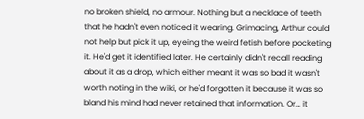no broken shield, no armour. Nothing but a necklace of teeth that he hadn't even noticed it wearing. Grimacing, Arthur could not help but pick it up, eyeing the weird fetish before pocketing it. He'd get it identified later. He certainly didn't recall reading about it as a drop, which either meant it was so bad it wasn't worth noting in the wiki, or he'd forgotten it because it was so bland his mind had never retained that information. Or… it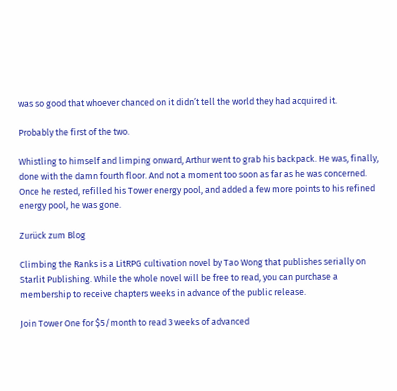was so good that whoever chanced on it didn’t tell the world they had acquired it.

Probably the first of the two.

Whistling to himself and limping onward, Arthur went to grab his backpack. He was, finally, done with the damn fourth floor. And not a moment too soon as far as he was concerned. Once he rested, refilled his Tower energy pool, and added a few more points to his refined energy pool, he was gone.

Zurück zum Blog

Climbing the Ranks is a LitRPG cultivation novel by Tao Wong that publishes serially on Starlit Publishing. While the whole novel will be free to read, you can purchase a membership to receive chapters weeks in advance of the public release.

Join Tower One for $5/month to read 3 weeks of advanced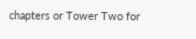chapters or Tower Two for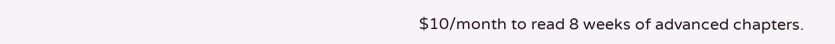$10/month to read 8 weeks of advanced chapters.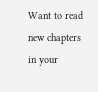Want to read new chapters in your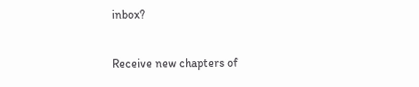inbox?

Receive new chapters of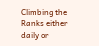Climbing the Ranks either daily or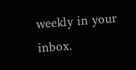weekly in your inbox.